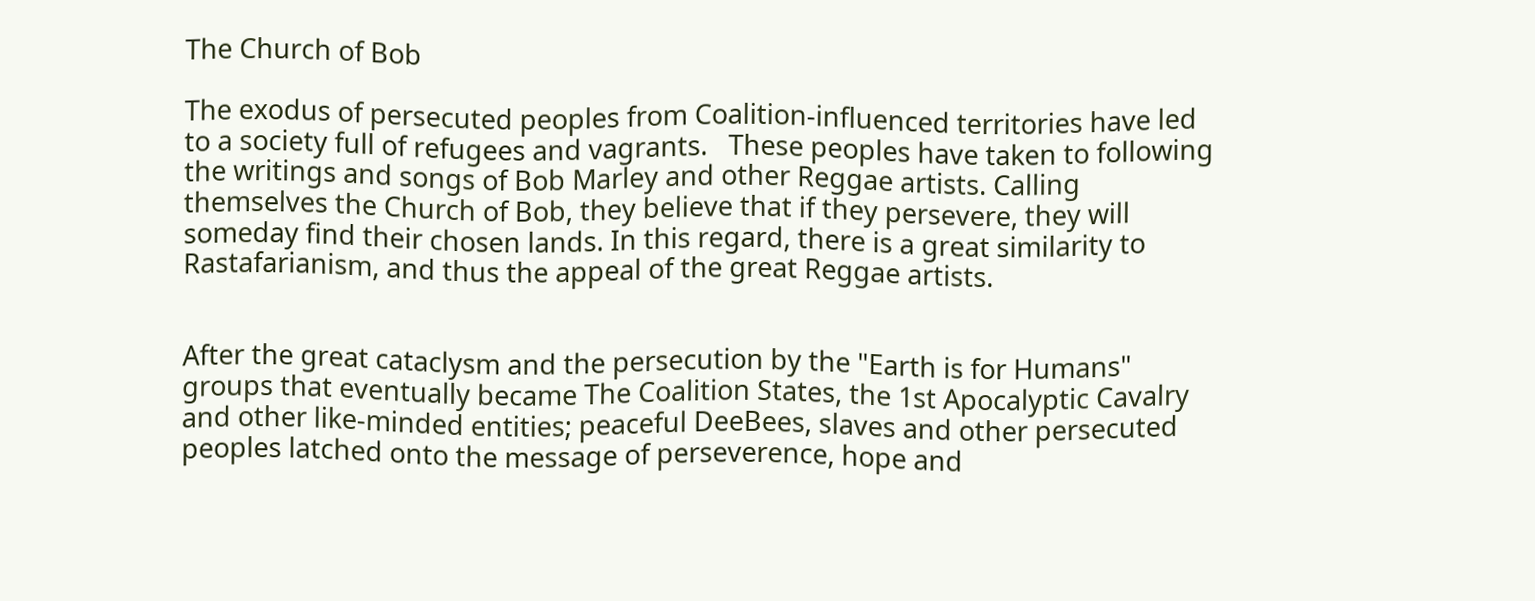The Church of Bob

The exodus of persecuted peoples from Coalition-influenced territories have led to a society full of refugees and vagrants.   These peoples have taken to following the writings and songs of Bob Marley and other Reggae artists. Calling themselves the Church of Bob, they believe that if they persevere, they will someday find their chosen lands. In this regard, there is a great similarity to Rastafarianism, and thus the appeal of the great Reggae artists.


After the great cataclysm and the persecution by the "Earth is for Humans" groups that eventually became The Coalition States, the 1st Apocalyptic Cavalry and other like-minded entities; peaceful DeeBees, slaves and other persecuted peoples latched onto the message of perseverence, hope and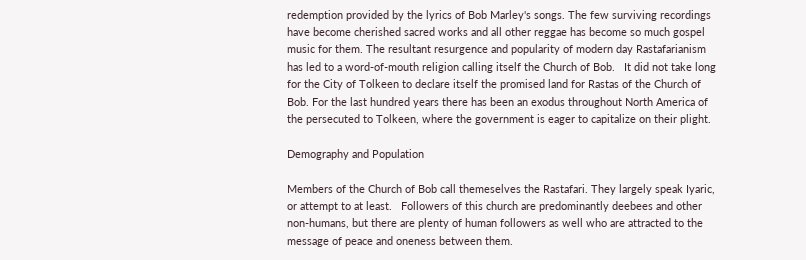redemption provided by the lyrics of Bob Marley's songs. The few surviving recordings have become cherished sacred works and all other reggae has become so much gospel music for them. The resultant resurgence and popularity of modern day Rastafarianism has led to a word-of-mouth religion calling itself the Church of Bob.   It did not take long for the City of Tolkeen to declare itself the promised land for Rastas of the Church of Bob. For the last hundred years there has been an exodus throughout North America of the persecuted to Tolkeen, where the government is eager to capitalize on their plight.

Demography and Population

Members of the Church of Bob call themeselves the Rastafari. They largely speak Iyaric, or attempt to at least.   Followers of this church are predominantly deebees and other non-humans, but there are plenty of human followers as well who are attracted to the message of peace and oneness between them.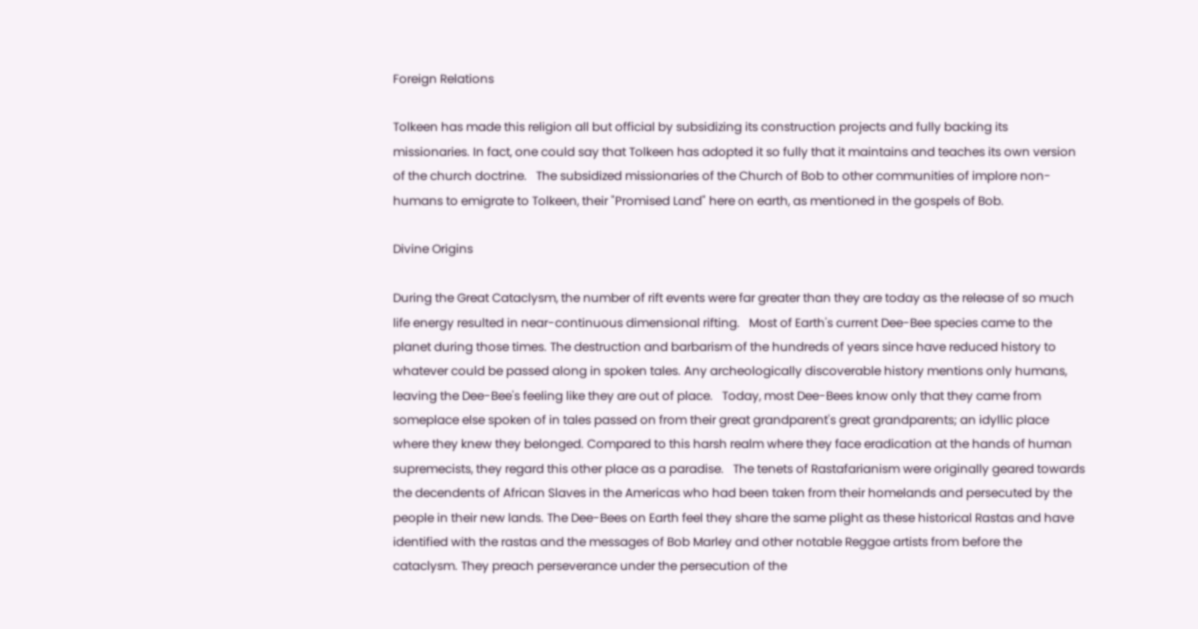Foreign Relations

Tolkeen has made this religion all but official by subsidizing its construction projects and fully backing its missionaries. In fact, one could say that Tolkeen has adopted it so fully that it maintains and teaches its own version of the church doctrine.   The subsidized missionaries of the Church of Bob to other communities of implore non-humans to emigrate to Tolkeen, their "Promised Land" here on earth, as mentioned in the gospels of Bob.

Divine Origins

During the Great Cataclysm, the number of rift events were far greater than they are today as the release of so much life energy resulted in near-continuous dimensional rifting.   Most of Earth's current Dee-Bee species came to the planet during those times. The destruction and barbarism of the hundreds of years since have reduced history to whatever could be passed along in spoken tales. Any archeologically discoverable history mentions only humans, leaving the Dee-Bee's feeling like they are out of place.   Today, most Dee-Bees know only that they came from someplace else spoken of in tales passed on from their great grandparent's great grandparents; an idyllic place where they knew they belonged. Compared to this harsh realm where they face eradication at the hands of human supremecists, they regard this other place as a paradise.   The tenets of Rastafarianism were originally geared towards the decendents of African Slaves in the Americas who had been taken from their homelands and persecuted by the people in their new lands. The Dee-Bees on Earth feel they share the same plight as these historical Rastas and have identified with the rastas and the messages of Bob Marley and other notable Reggae artists from before the cataclysm. They preach perseverance under the persecution of the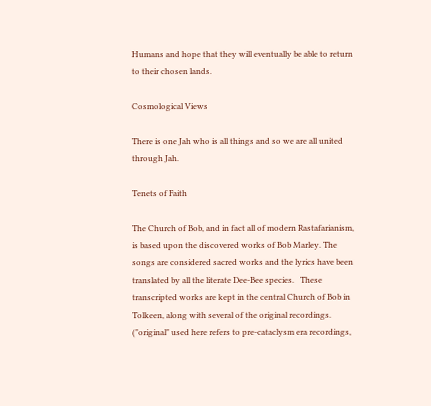Humans and hope that they will eventually be able to return to their chosen lands.

Cosmological Views

There is one Jah who is all things and so we are all united through Jah.

Tenets of Faith

The Church of Bob, and in fact all of modern Rastafarianism, is based upon the discovered works of Bob Marley. The songs are considered sacred works and the lyrics have been translated by all the literate Dee-Bee species.   These transcripted works are kept in the central Church of Bob in Tolkeen, along with several of the original recordings. ("original" used here refers to pre-cataclysm era recordings,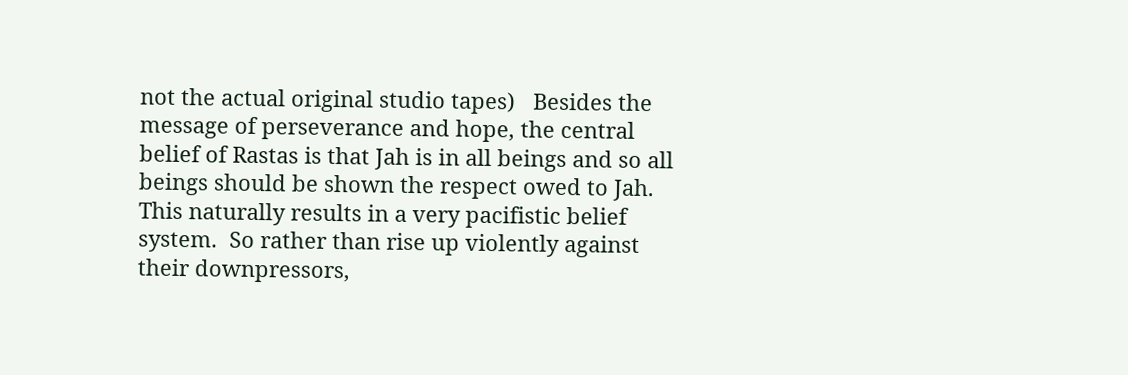not the actual original studio tapes)   Besides the message of perseverance and hope, the central belief of Rastas is that Jah is in all beings and so all beings should be shown the respect owed to Jah.  This naturally results in a very pacifistic belief system.  So rather than rise up violently against their downpressors,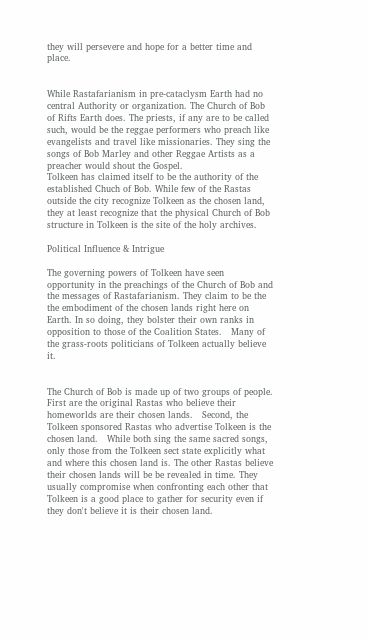they will persevere and hope for a better time and place.


While Rastafarianism in pre-cataclysm Earth had no central Authority or organization. The Church of Bob of Rifts Earth does. The priests, if any are to be called such, would be the reggae performers who preach like evangelists and travel like missionaries. They sing the songs of Bob Marley and other Reggae Artists as a preacher would shout the Gospel.
Tolkeen has claimed itself to be the authority of the established Chuch of Bob. While few of the Rastas outside the city recognize Tolkeen as the chosen land, they at least recognize that the physical Church of Bob structure in Tolkeen is the site of the holy archives.

Political Influence & Intrigue

The governing powers of Tolkeen have seen opportunity in the preachings of the Church of Bob and the messages of Rastafarianism. They claim to be the the embodiment of the chosen lands right here on Earth. In so doing, they bolster their own ranks in opposition to those of the Coalition States.   Many of the grass-roots politicians of Tolkeen actually believe it.


The Church of Bob is made up of two groups of people.   First are the original Rastas who believe their homeworlds are their chosen lands.   Second, the Tolkeen sponsored Rastas who advertise Tolkeen is the chosen land.   While both sing the same sacred songs, only those from the Tolkeen sect state explicitly what and where this chosen land is. The other Rastas believe their chosen lands will be be revealed in time. They usually compromise when confronting each other that Tolkeen is a good place to gather for security even if they don't believe it is their chosen land.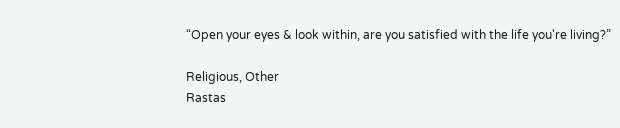“Open your eyes & look within, are you satisfied with the life you're living?”

Religious, Other
Rastas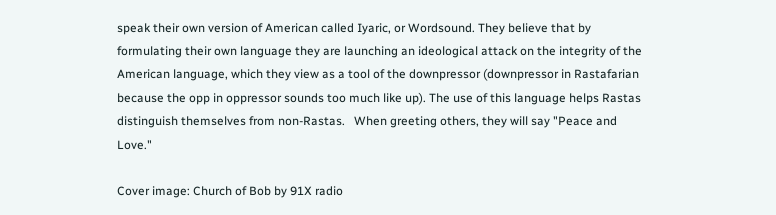speak their own version of American called Iyaric, or Wordsound. They believe that by formulating their own language they are launching an ideological attack on the integrity of the American language, which they view as a tool of the downpressor (downpressor in Rastafarian because the opp in oppressor sounds too much like up). The use of this language helps Rastas distinguish themselves from non-Rastas.   When greeting others, they will say "Peace and Love."

Cover image: Church of Bob by 91X radio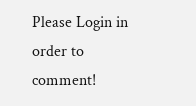Please Login in order to comment!